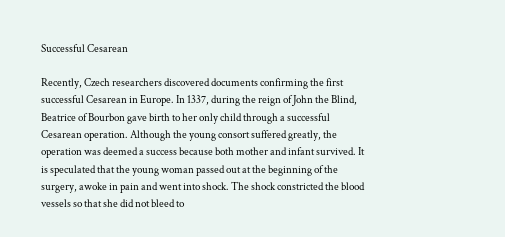Successful Cesarean

Recently, Czech researchers discovered documents confirming the first successful Cesarean in Europe. In 1337, during the reign of John the Blind, Beatrice of Bourbon gave birth to her only child through a successful Cesarean operation. Although the young consort suffered greatly, the operation was deemed a success because both mother and infant survived. It is speculated that the young woman passed out at the beginning of the surgery, awoke in pain and went into shock. The shock constricted the blood vessels so that she did not bleed to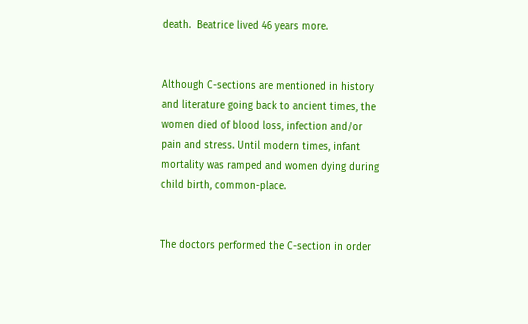death.  Beatrice lived 46 years more.


Although C-sections are mentioned in history and literature going back to ancient times, the women died of blood loss, infection and/or pain and stress. Until modern times, infant mortality was ramped and women dying during child birth, common-place.


The doctors performed the C-section in order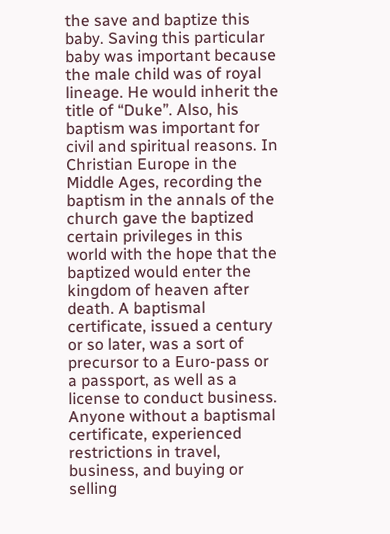the save and baptize this baby. Saving this particular baby was important because the male child was of royal lineage. He would inherit the title of “Duke”. Also, his baptism was important for civil and spiritual reasons. In Christian Europe in the Middle Ages, recording the baptism in the annals of the church gave the baptized certain privileges in this world with the hope that the baptized would enter the kingdom of heaven after death. A baptismal certificate, issued a century or so later, was a sort of precursor to a Euro-pass or a passport, as well as a license to conduct business. Anyone without a baptismal certificate, experienced restrictions in travel, business, and buying or selling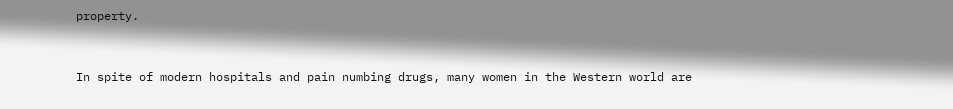property.


In spite of modern hospitals and pain numbing drugs, many women in the Western world are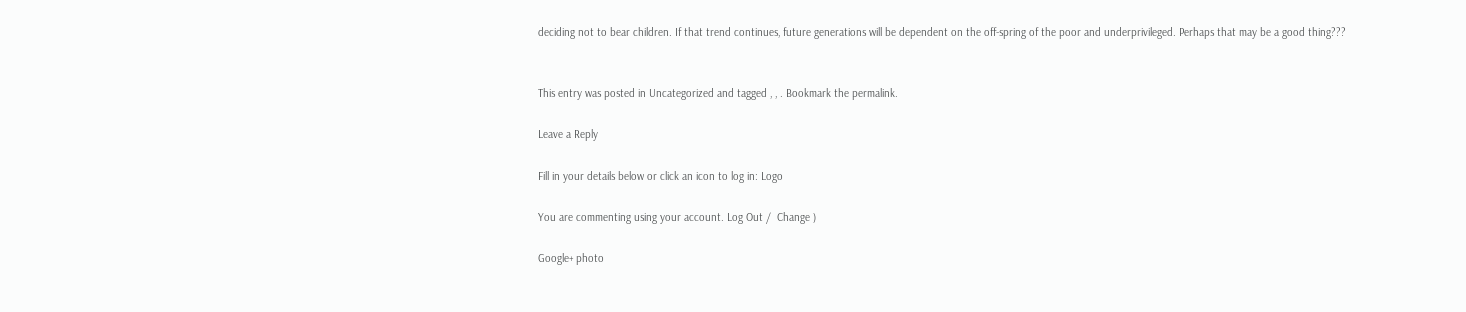deciding not to bear children. If that trend continues, future generations will be dependent on the off-spring of the poor and underprivileged. Perhaps that may be a good thing???


This entry was posted in Uncategorized and tagged , , . Bookmark the permalink.

Leave a Reply

Fill in your details below or click an icon to log in: Logo

You are commenting using your account. Log Out /  Change )

Google+ photo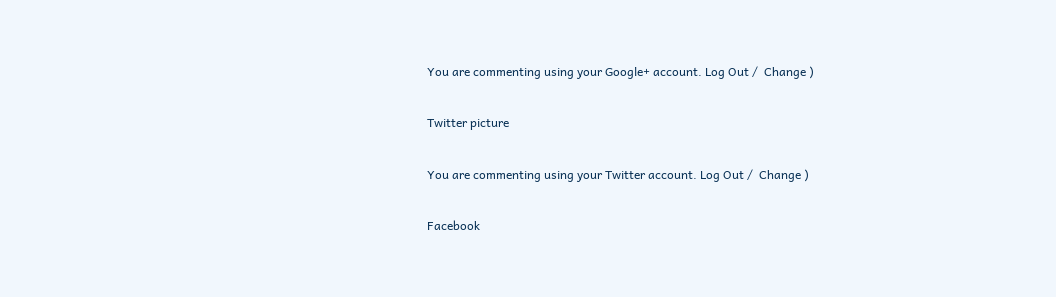You are commenting using your Google+ account. Log Out /  Change )

Twitter picture

You are commenting using your Twitter account. Log Out /  Change )

Facebook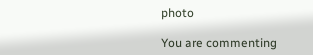photo

You are commenting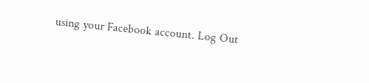using your Facebook account. Log Out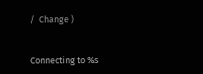/  Change )


Connecting to %s